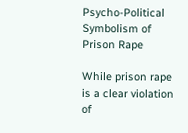Psycho-Political Symbolism of Prison Rape

While prison rape is a clear violation of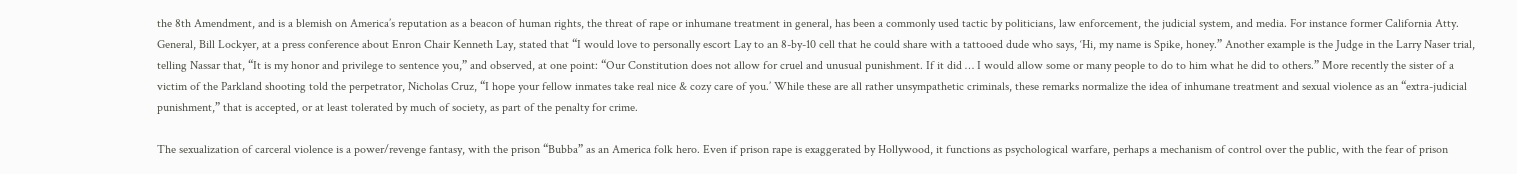the 8th Amendment, and is a blemish on America’s reputation as a beacon of human rights, the threat of rape or inhumane treatment in general, has been a commonly used tactic by politicians, law enforcement, the judicial system, and media. For instance former California Atty. General, Bill Lockyer, at a press conference about Enron Chair Kenneth Lay, stated that “I would love to personally escort Lay to an 8-by-10 cell that he could share with a tattooed dude who says, ‘Hi, my name is Spike, honey.” Another example is the Judge in the Larry Naser trial, telling Nassar that, “It is my honor and privilege to sentence you,” and observed, at one point: “Our Constitution does not allow for cruel and unusual punishment. If it did … I would allow some or many people to do to him what he did to others.” More recently the sister of a victim of the Parkland shooting told the perpetrator, Nicholas Cruz, “I hope your fellow inmates take real nice & cozy care of you.’ While these are all rather unsympathetic criminals, these remarks normalize the idea of inhumane treatment and sexual violence as an “extra-judicial punishment,” that is accepted, or at least tolerated by much of society, as part of the penalty for crime.

The sexualization of carceral violence is a power/revenge fantasy, with the prison “Bubba” as an America folk hero. Even if prison rape is exaggerated by Hollywood, it functions as psychological warfare, perhaps a mechanism of control over the public, with the fear of prison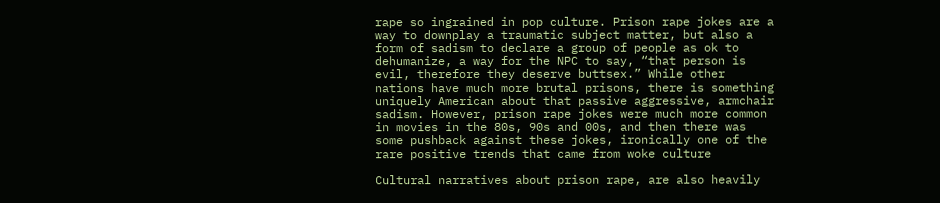rape so ingrained in pop culture. Prison rape jokes are a way to downplay a traumatic subject matter, but also a form of sadism to declare a group of people as ok to dehumanize, a way for the NPC to say, “that person is evil, therefore they deserve buttsex.” While other nations have much more brutal prisons, there is something uniquely American about that passive aggressive, armchair sadism. However, prison rape jokes were much more common in movies in the 80s, 90s and 00s, and then there was some pushback against these jokes, ironically one of the rare positive trends that came from woke culture

Cultural narratives about prison rape, are also heavily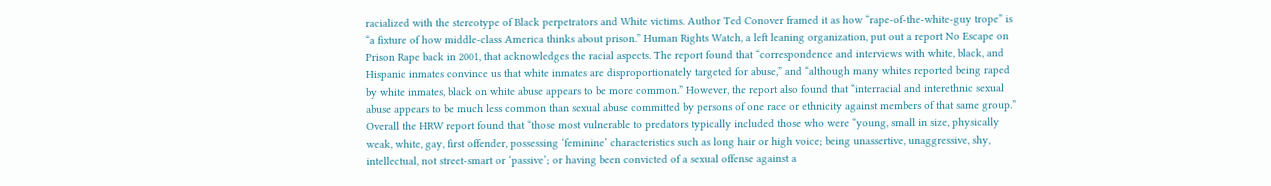racialized with the stereotype of Black perpetrators and White victims. Author Ted Conover framed it as how “rape-of-the-white-guy trope” is “a fixture of how middle-class America thinks about prison.” Human Rights Watch, a left leaning organization, put out a report No Escape on Prison Rape back in 2001, that acknowledges the racial aspects. The report found that “correspondence and interviews with white, black, and Hispanic inmates convince us that white inmates are disproportionately targeted for abuse,” and “although many whites reported being raped by white inmates, black on white abuse appears to be more common.” However, the report also found that “interracial and interethnic sexual abuse appears to be much less common than sexual abuse committed by persons of one race or ethnicity against members of that same group.” Overall the HRW report found that “those most vulnerable to predators typically included those who were “young, small in size, physically weak, white, gay, first offender, possessing ‘feminine’ characteristics such as long hair or high voice; being unassertive, unaggressive, shy, intellectual, not street-smart or ‘passive’; or having been convicted of a sexual offense against a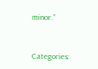minor.”


Categories: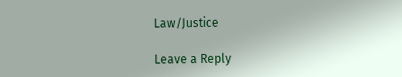Law/Justice

Leave a Reply